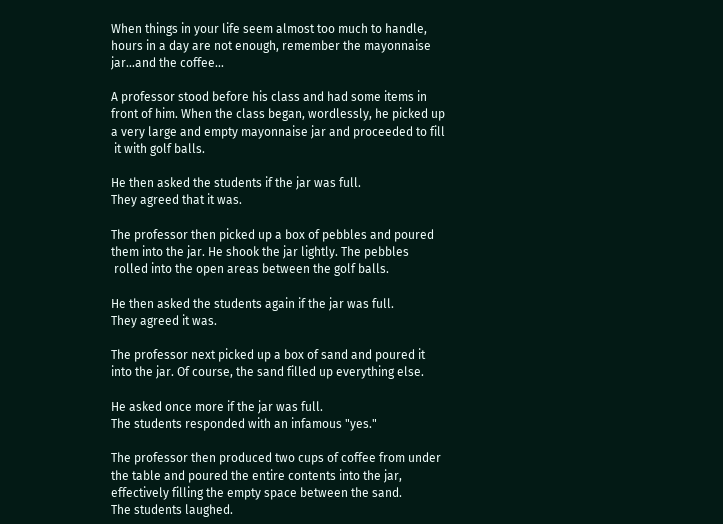When things in your life seem almost too much to handle,
hours in a day are not enough, remember the mayonnaise
jar...and the coffee...

A professor stood before his class and had some items in
front of him. When the class began, wordlessly, he picked up
a very large and empty mayonnaise jar and proceeded to fill
 it with golf balls.

He then asked the students if the jar was full.
They agreed that it was.

The professor then picked up a box of pebbles and poured
them into the jar. He shook the jar lightly. The pebbles
 rolled into the open areas between the golf balls.

He then asked the students again if the jar was full.
They agreed it was.

The professor next picked up a box of sand and poured it
into the jar. Of course, the sand filled up everything else.

He asked once more if the jar was full.
The students responded with an infamous "yes."

The professor then produced two cups of coffee from under
the table and poured the entire contents into the jar,
effectively filling the empty space between the sand.
The students laughed.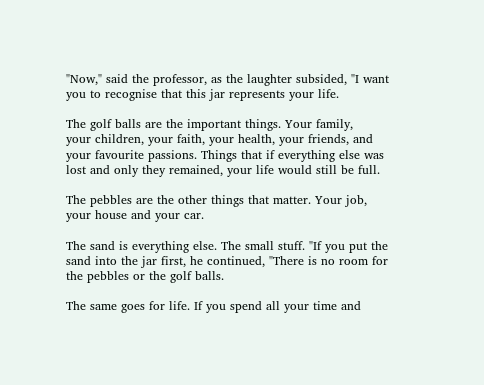"Now," said the professor, as the laughter subsided, "I want
you to recognise that this jar represents your life.

The golf balls are the important things. Your family,
your children, your faith, your health, your friends, and
your favourite passions. Things that if everything else was
lost and only they remained, your life would still be full.

The pebbles are the other things that matter. Your job,
your house and your car.

The sand is everything else. The small stuff. "If you put the
sand into the jar first, he continued, "There is no room for
the pebbles or the golf balls.

The same goes for life. If you spend all your time and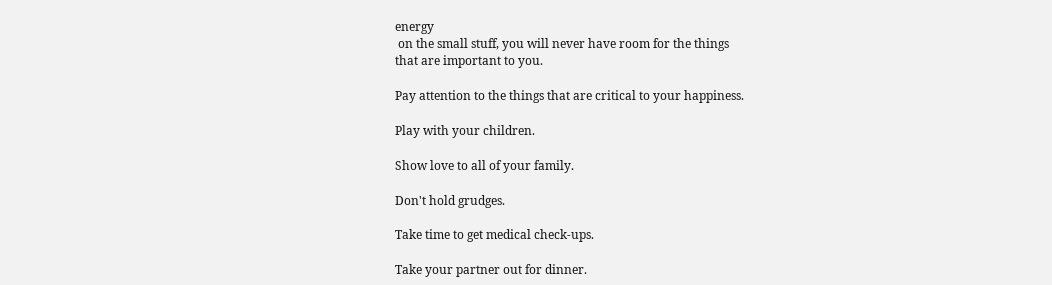energy
 on the small stuff, you will never have room for the things
that are important to you.

Pay attention to the things that are critical to your happiness.

Play with your children.

Show love to all of your family.

Don't hold grudges.

Take time to get medical check-ups.

Take your partner out for dinner.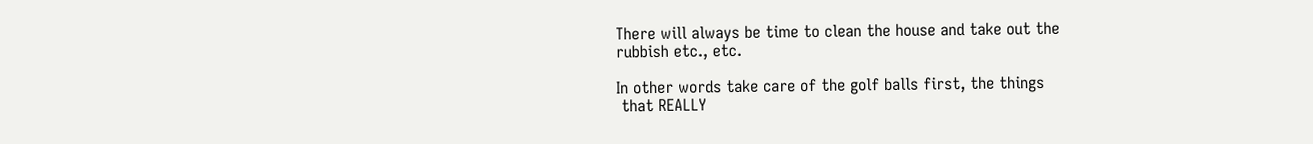There will always be time to clean the house and take out the
rubbish etc., etc.

In other words take care of the golf balls first, the things
 that REALLY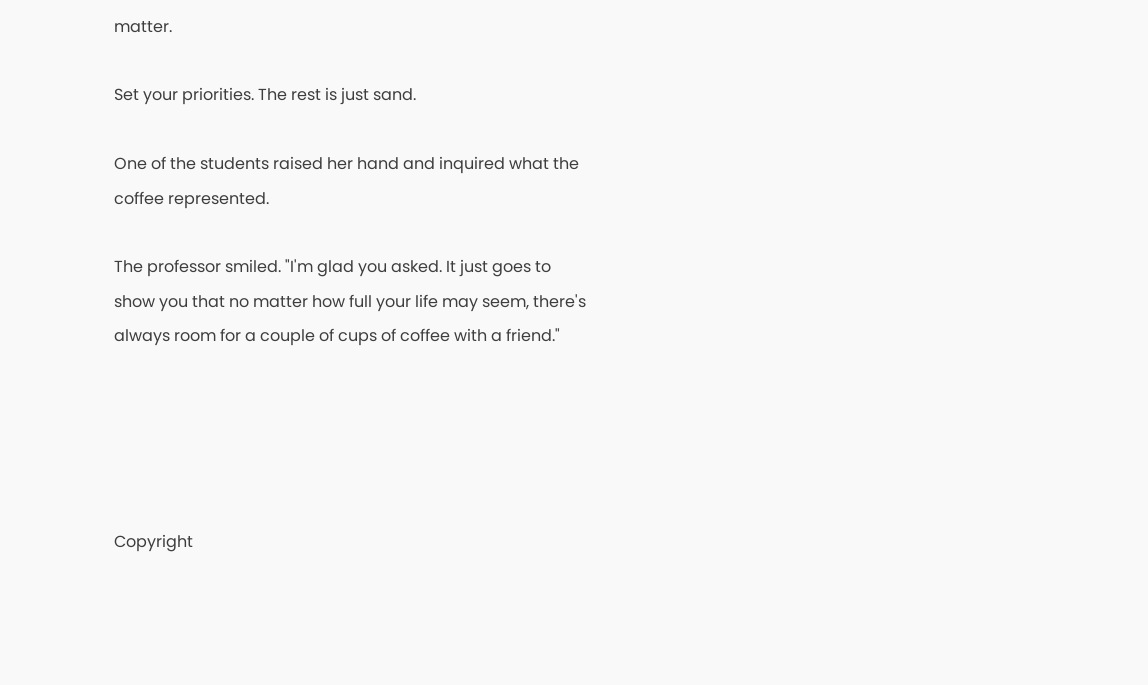matter.

Set your priorities. The rest is just sand.

One of the students raised her hand and inquired what the
coffee represented.

The professor smiled. "I'm glad you asked. It just goes to
show you that no matter how full your life may seem, there's
always room for a couple of cups of coffee with a friend."





Copyright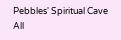Pebbles' Spiritual Cave
All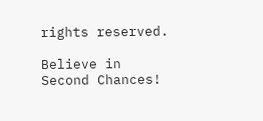rights reserved.

Believe in Second Chances!